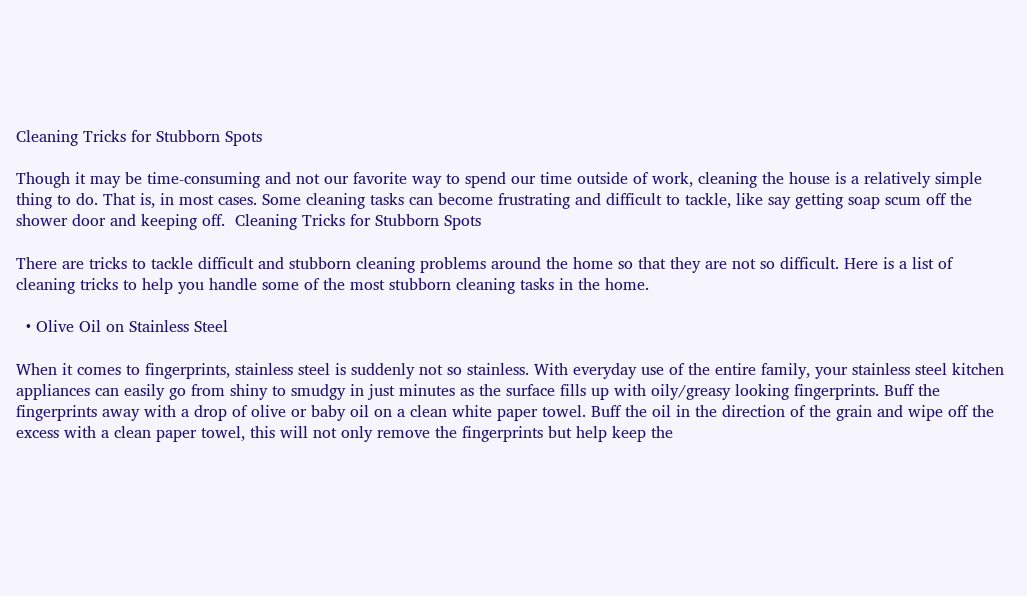Cleaning Tricks for Stubborn Spots

Though it may be time-consuming and not our favorite way to spend our time outside of work, cleaning the house is a relatively simple thing to do. That is, in most cases. Some cleaning tasks can become frustrating and difficult to tackle, like say getting soap scum off the shower door and keeping off.  Cleaning Tricks for Stubborn Spots

There are tricks to tackle difficult and stubborn cleaning problems around the home so that they are not so difficult. Here is a list of cleaning tricks to help you handle some of the most stubborn cleaning tasks in the home.

  • Olive Oil on Stainless Steel

When it comes to fingerprints, stainless steel is suddenly not so stainless. With everyday use of the entire family, your stainless steel kitchen appliances can easily go from shiny to smudgy in just minutes as the surface fills up with oily/greasy looking fingerprints. Buff the fingerprints away with a drop of olive or baby oil on a clean white paper towel. Buff the oil in the direction of the grain and wipe off the excess with a clean paper towel, this will not only remove the fingerprints but help keep the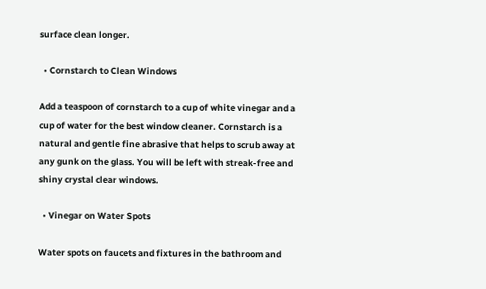surface clean longer.

  • Cornstarch to Clean Windows

Add a teaspoon of cornstarch to a cup of white vinegar and a cup of water for the best window cleaner. Cornstarch is a natural and gentle fine abrasive that helps to scrub away at any gunk on the glass. You will be left with streak-free and shiny crystal clear windows.

  • Vinegar on Water Spots

Water spots on faucets and fixtures in the bathroom and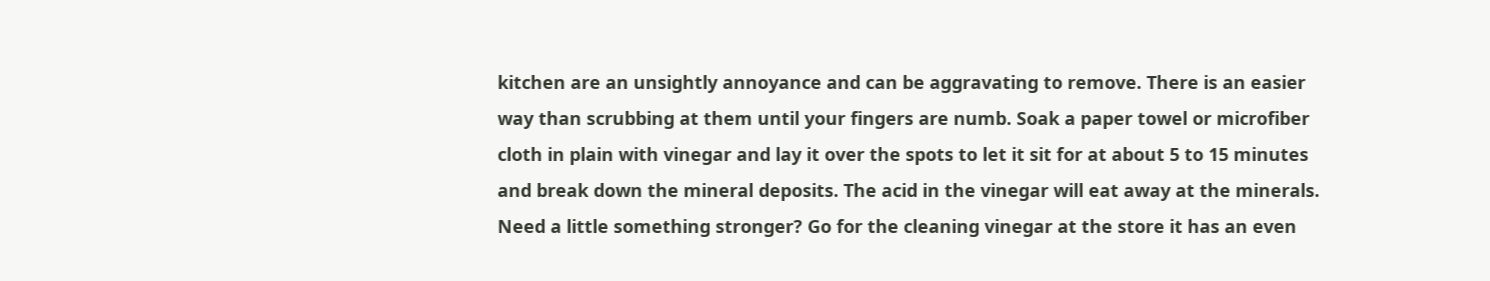kitchen are an unsightly annoyance and can be aggravating to remove. There is an easier way than scrubbing at them until your fingers are numb. Soak a paper towel or microfiber cloth in plain with vinegar and lay it over the spots to let it sit for at about 5 to 15 minutes and break down the mineral deposits. The acid in the vinegar will eat away at the minerals. Need a little something stronger? Go for the cleaning vinegar at the store it has an even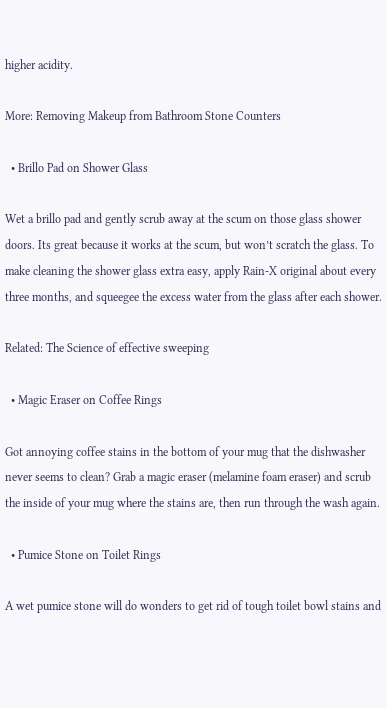higher acidity.

More: Removing Makeup from Bathroom Stone Counters

  • Brillo Pad on Shower Glass

Wet a brillo pad and gently scrub away at the scum on those glass shower doors. Its great because it works at the scum, but won’t scratch the glass. To make cleaning the shower glass extra easy, apply Rain-X original about every three months, and squeegee the excess water from the glass after each shower.

Related: The Science of effective sweeping

  • Magic Eraser on Coffee Rings

Got annoying coffee stains in the bottom of your mug that the dishwasher never seems to clean? Grab a magic eraser (melamine foam eraser) and scrub the inside of your mug where the stains are, then run through the wash again.

  • Pumice Stone on Toilet Rings

A wet pumice stone will do wonders to get rid of tough toilet bowl stains and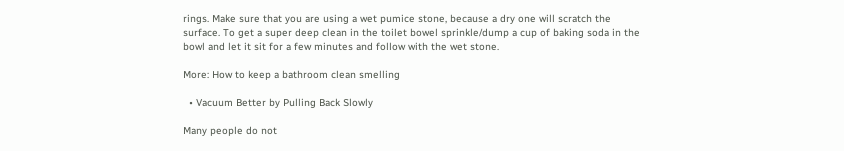rings. Make sure that you are using a wet pumice stone, because a dry one will scratch the surface. To get a super deep clean in the toilet bowel sprinkle/dump a cup of baking soda in the bowl and let it sit for a few minutes and follow with the wet stone.

More: How to keep a bathroom clean smelling

  • Vacuum Better by Pulling Back Slowly

Many people do not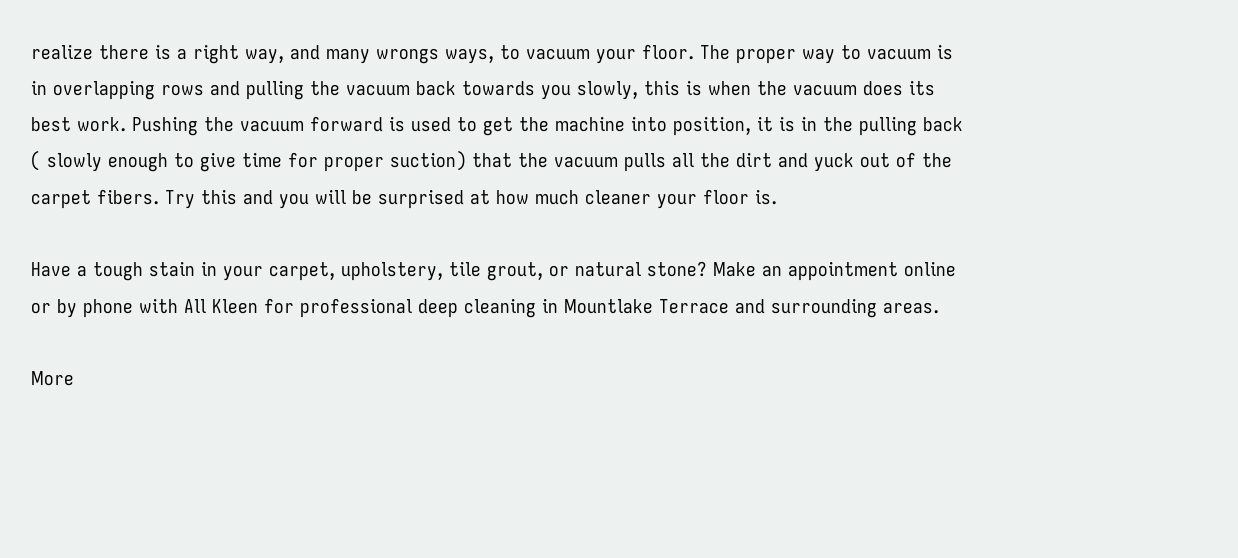realize there is a right way, and many wrongs ways, to vacuum your floor. The proper way to vacuum is in overlapping rows and pulling the vacuum back towards you slowly, this is when the vacuum does its best work. Pushing the vacuum forward is used to get the machine into position, it is in the pulling back ( slowly enough to give time for proper suction) that the vacuum pulls all the dirt and yuck out of the carpet fibers. Try this and you will be surprised at how much cleaner your floor is.

Have a tough stain in your carpet, upholstery, tile grout, or natural stone? Make an appointment online or by phone with All Kleen for professional deep cleaning in Mountlake Terrace and surrounding areas.

More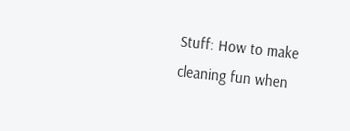Stuff: How to make cleaning fun when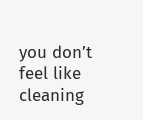you don’t feel like cleaning